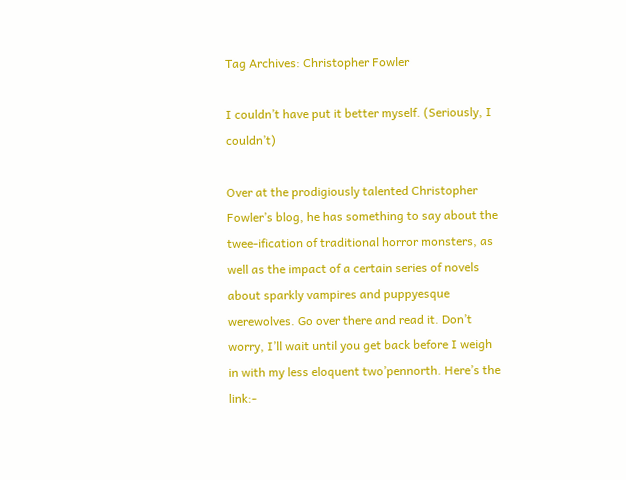Tag Archives: Christopher Fowler

I couldn’t have put it better myself. (Seriously, I couldn’t)

Over at the prodigiously talented Christopher Fowler’s blog, he has something to say about the twee-ification of traditional horror monsters, as well as the impact of a certain series of novels about sparkly vampires and puppyesque werewolves. Go over there and read it. Don’t worry, I’ll wait until you get back before I weigh in with my less eloquent two’pennorth. Here’s the link:-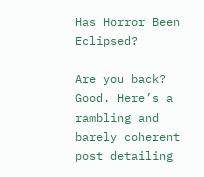Has Horror Been Eclipsed?

Are you back? Good. Here’s a rambling and barely coherent post detailing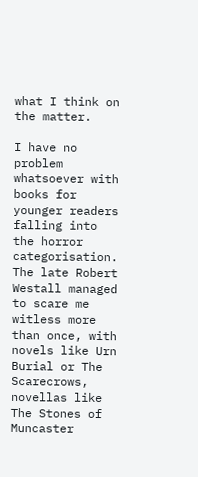what I think on the matter.

I have no problem whatsoever with books for younger readers falling into the horror categorisation. The late Robert Westall managed to scare me witless more than once, with novels like Urn Burial or The Scarecrows, novellas like The Stones of Muncaster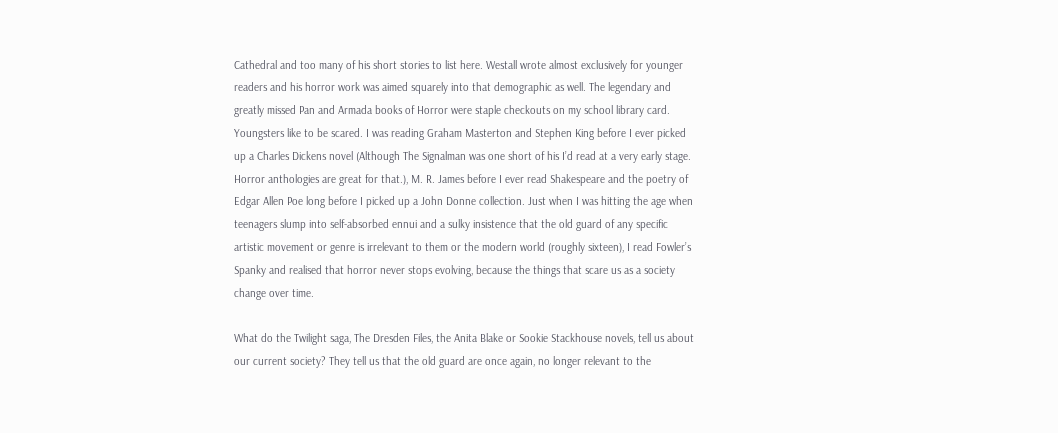Cathedral and too many of his short stories to list here. Westall wrote almost exclusively for younger readers and his horror work was aimed squarely into that demographic as well. The legendary and greatly missed Pan and Armada books of Horror were staple checkouts on my school library card. Youngsters like to be scared. I was reading Graham Masterton and Stephen King before I ever picked up a Charles Dickens novel (Although The Signalman was one short of his I’d read at a very early stage. Horror anthologies are great for that.), M. R. James before I ever read Shakespeare and the poetry of Edgar Allen Poe long before I picked up a John Donne collection. Just when I was hitting the age when teenagers slump into self-absorbed ennui and a sulky insistence that the old guard of any specific artistic movement or genre is irrelevant to them or the modern world (roughly sixteen), I read Fowler’s Spanky and realised that horror never stops evolving, because the things that scare us as a society change over time.

What do the Twilight saga, The Dresden Files, the Anita Blake or Sookie Stackhouse novels, tell us about our current society? They tell us that the old guard are once again, no longer relevant to the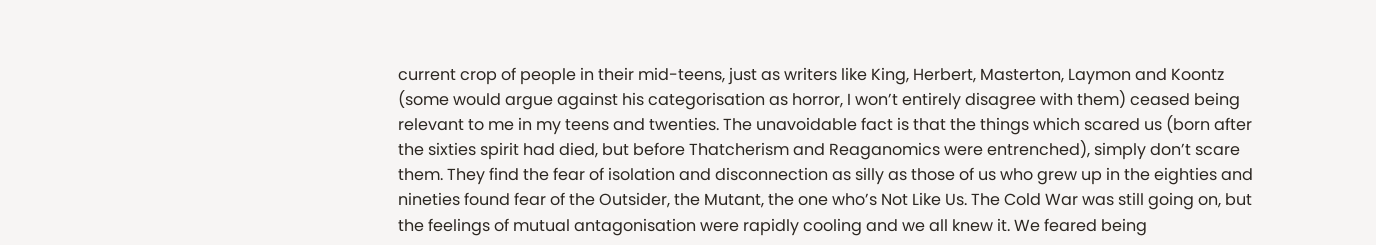current crop of people in their mid-teens, just as writers like King, Herbert, Masterton, Laymon and Koontz (some would argue against his categorisation as horror, I won’t entirely disagree with them) ceased being relevant to me in my teens and twenties. The unavoidable fact is that the things which scared us (born after the sixties spirit had died, but before Thatcherism and Reaganomics were entrenched), simply don’t scare them. They find the fear of isolation and disconnection as silly as those of us who grew up in the eighties and nineties found fear of the Outsider, the Mutant, the one who’s Not Like Us. The Cold War was still going on, but the feelings of mutual antagonisation were rapidly cooling and we all knew it. We feared being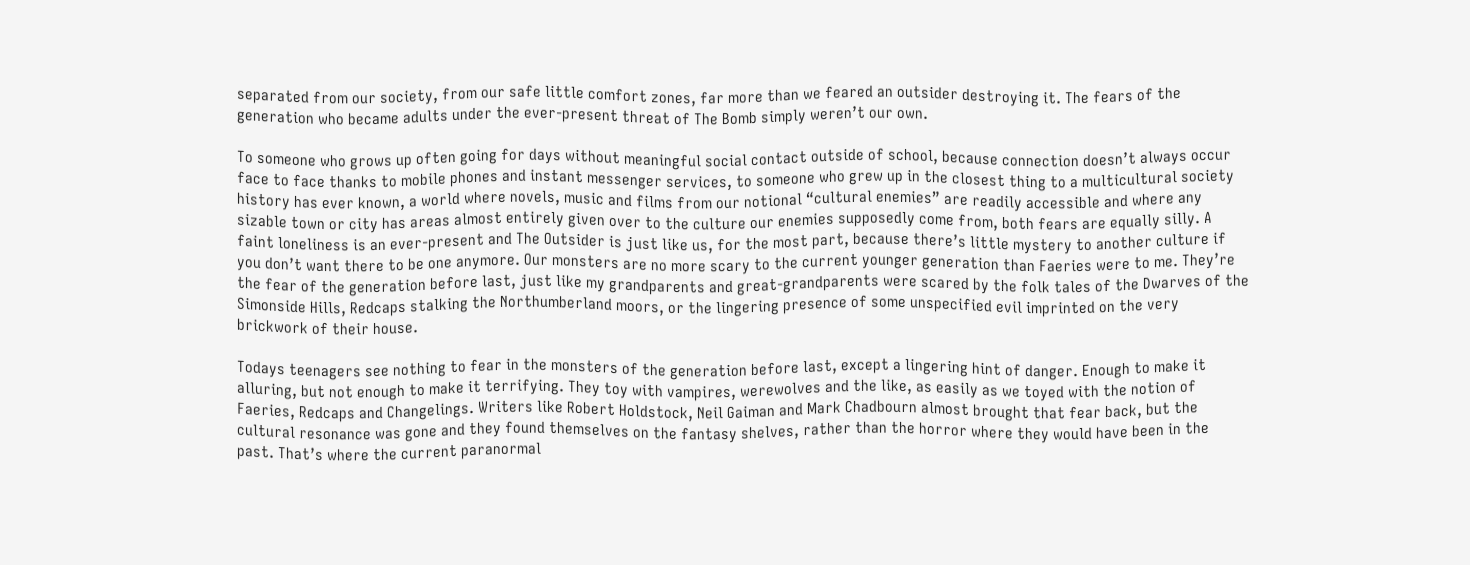separated from our society, from our safe little comfort zones, far more than we feared an outsider destroying it. The fears of the generation who became adults under the ever-present threat of The Bomb simply weren’t our own.

To someone who grows up often going for days without meaningful social contact outside of school, because connection doesn’t always occur face to face thanks to mobile phones and instant messenger services, to someone who grew up in the closest thing to a multicultural society history has ever known, a world where novels, music and films from our notional “cultural enemies” are readily accessible and where any sizable town or city has areas almost entirely given over to the culture our enemies supposedly come from, both fears are equally silly. A faint loneliness is an ever-present and The Outsider is just like us, for the most part, because there’s little mystery to another culture if you don’t want there to be one anymore. Our monsters are no more scary to the current younger generation than Faeries were to me. They’re the fear of the generation before last, just like my grandparents and great-grandparents were scared by the folk tales of the Dwarves of the Simonside Hills, Redcaps stalking the Northumberland moors, or the lingering presence of some unspecified evil imprinted on the very brickwork of their house.

Todays teenagers see nothing to fear in the monsters of the generation before last, except a lingering hint of danger. Enough to make it alluring, but not enough to make it terrifying. They toy with vampires, werewolves and the like, as easily as we toyed with the notion of Faeries, Redcaps and Changelings. Writers like Robert Holdstock, Neil Gaiman and Mark Chadbourn almost brought that fear back, but the cultural resonance was gone and they found themselves on the fantasy shelves, rather than the horror where they would have been in the past. That’s where the current paranormal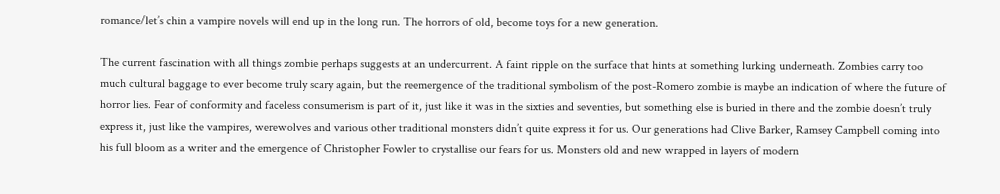romance/let’s chin a vampire novels will end up in the long run. The horrors of old, become toys for a new generation.

The current fascination with all things zombie perhaps suggests at an undercurrent. A faint ripple on the surface that hints at something lurking underneath. Zombies carry too much cultural baggage to ever become truly scary again, but the reemergence of the traditional symbolism of the post-Romero zombie is maybe an indication of where the future of horror lies. Fear of conformity and faceless consumerism is part of it, just like it was in the sixties and seventies, but something else is buried in there and the zombie doesn’t truly express it, just like the vampires, werewolves and various other traditional monsters didn’t quite express it for us. Our generations had Clive Barker, Ramsey Campbell coming into his full bloom as a writer and the emergence of Christopher Fowler to crystallise our fears for us. Monsters old and new wrapped in layers of modern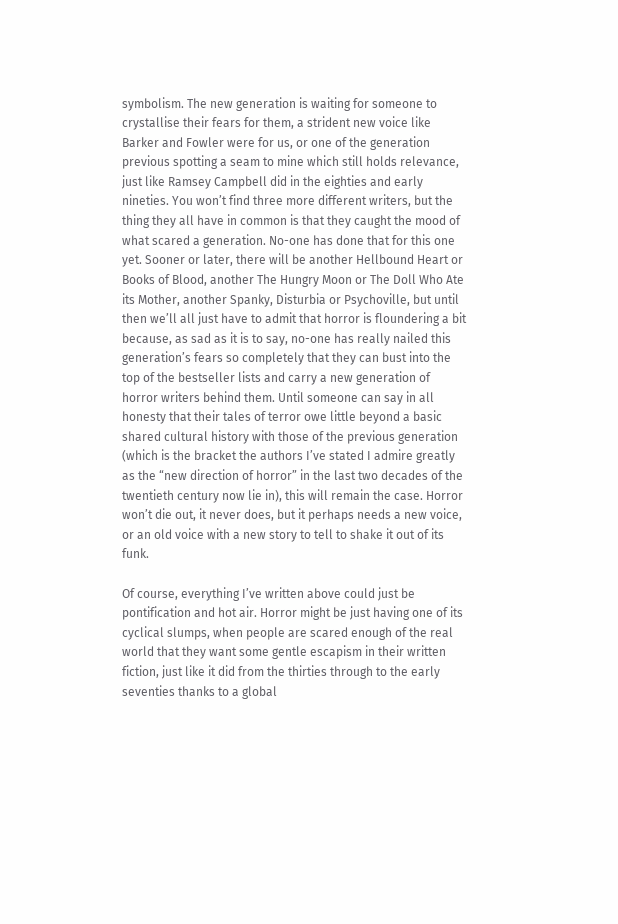symbolism. The new generation is waiting for someone to crystallise their fears for them, a strident new voice like Barker and Fowler were for us, or one of the generation previous spotting a seam to mine which still holds relevance, just like Ramsey Campbell did in the eighties and early nineties. You won’t find three more different writers, but the thing they all have in common is that they caught the mood of what scared a generation. No-one has done that for this one yet. Sooner or later, there will be another Hellbound Heart or Books of Blood, another The Hungry Moon or The Doll Who Ate its Mother, another Spanky, Disturbia or Psychoville, but until then we’ll all just have to admit that horror is floundering a bit because, as sad as it is to say, no-one has really nailed this generation’s fears so completely that they can bust into the top of the bestseller lists and carry a new generation of horror writers behind them. Until someone can say in all honesty that their tales of terror owe little beyond a basic shared cultural history with those of the previous generation (which is the bracket the authors I’ve stated I admire greatly as the “new direction of horror” in the last two decades of the twentieth century now lie in), this will remain the case. Horror won’t die out, it never does, but it perhaps needs a new voice, or an old voice with a new story to tell to shake it out of its funk.

Of course, everything I’ve written above could just be pontification and hot air. Horror might be just having one of its cyclical slumps, when people are scared enough of the real world that they want some gentle escapism in their written fiction, just like it did from the thirties through to the early seventies thanks to a global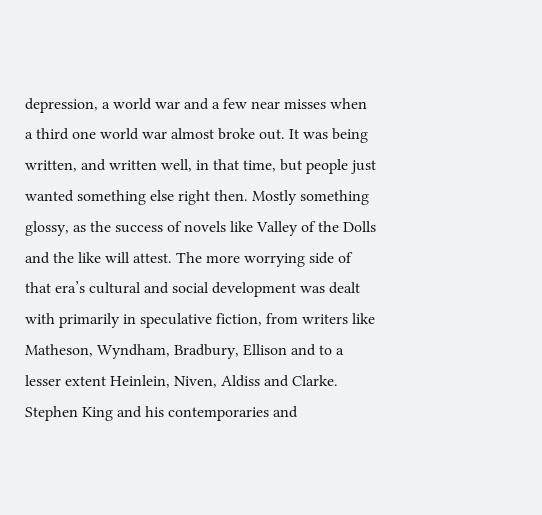depression, a world war and a few near misses when a third one world war almost broke out. It was being written, and written well, in that time, but people just wanted something else right then. Mostly something glossy, as the success of novels like Valley of the Dolls and the like will attest. The more worrying side of that era’s cultural and social development was dealt with primarily in speculative fiction, from writers like Matheson, Wyndham, Bradbury, Ellison and to a lesser extent Heinlein, Niven, Aldiss and Clarke. Stephen King and his contemporaries and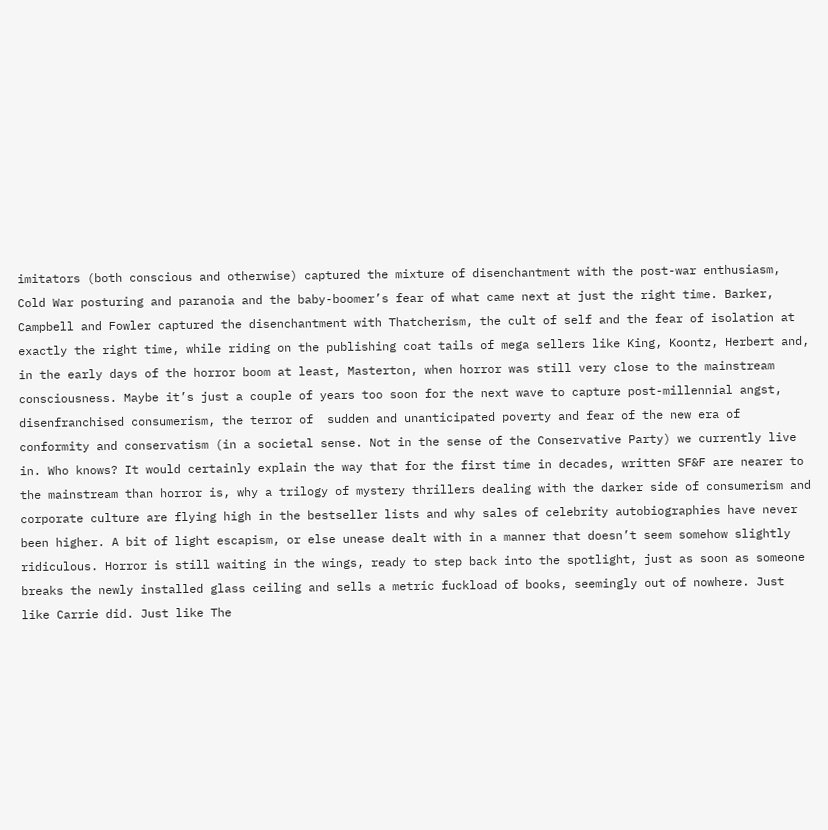imitators (both conscious and otherwise) captured the mixture of disenchantment with the post-war enthusiasm, Cold War posturing and paranoia and the baby-boomer’s fear of what came next at just the right time. Barker, Campbell and Fowler captured the disenchantment with Thatcherism, the cult of self and the fear of isolation at exactly the right time, while riding on the publishing coat tails of mega sellers like King, Koontz, Herbert and, in the early days of the horror boom at least, Masterton, when horror was still very close to the mainstream consciousness. Maybe it’s just a couple of years too soon for the next wave to capture post-millennial angst, disenfranchised consumerism, the terror of  sudden and unanticipated poverty and fear of the new era of conformity and conservatism (in a societal sense. Not in the sense of the Conservative Party) we currently live in. Who knows? It would certainly explain the way that for the first time in decades, written SF&F are nearer to the mainstream than horror is, why a trilogy of mystery thrillers dealing with the darker side of consumerism and corporate culture are flying high in the bestseller lists and why sales of celebrity autobiographies have never been higher. A bit of light escapism, or else unease dealt with in a manner that doesn’t seem somehow slightly ridiculous. Horror is still waiting in the wings, ready to step back into the spotlight, just as soon as someone breaks the newly installed glass ceiling and sells a metric fuckload of books, seemingly out of nowhere. Just like Carrie did. Just like The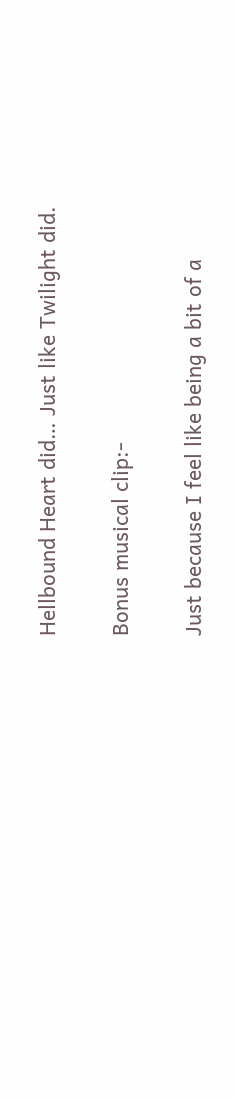Hellbound Heart did… Just like Twilight did.

Bonus musical clip:-

Just because I feel like being a bit of a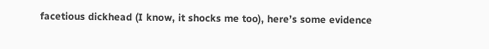facetious dickhead (I know, it shocks me too), here’s some evidence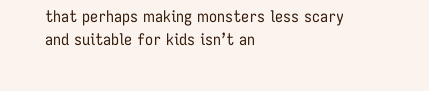that perhaps making monsters less scary and suitable for kids isn’t an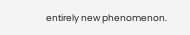entirely new phenomenon.